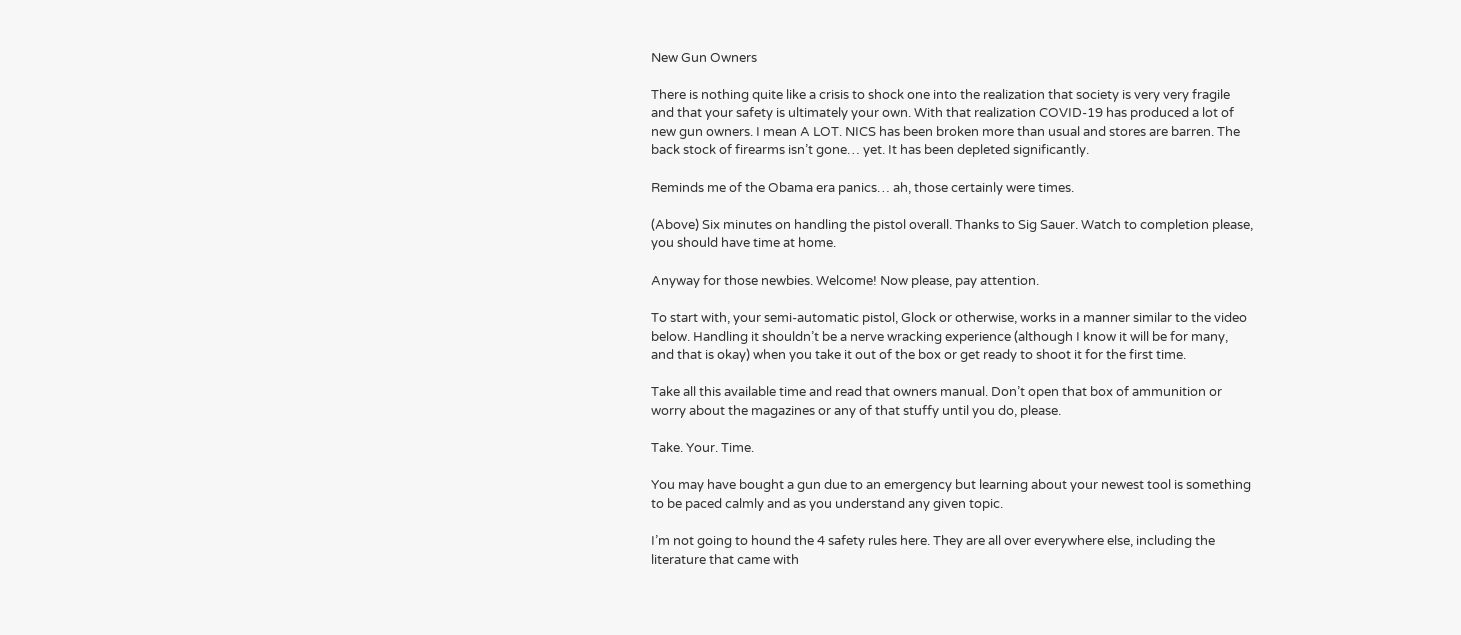New Gun Owners

There is nothing quite like a crisis to shock one into the realization that society is very very fragile and that your safety is ultimately your own. With that realization COVID-19 has produced a lot of new gun owners. I mean A LOT. NICS has been broken more than usual and stores are barren. The back stock of firearms isn’t gone… yet. It has been depleted significantly.

Reminds me of the Obama era panics… ah, those certainly were times.

(Above) Six minutes on handling the pistol overall. Thanks to Sig Sauer. Watch to completion please, you should have time at home.

Anyway for those newbies. Welcome! Now please, pay attention.

To start with, your semi-automatic pistol, Glock or otherwise, works in a manner similar to the video below. Handling it shouldn’t be a nerve wracking experience (although I know it will be for many, and that is okay) when you take it out of the box or get ready to shoot it for the first time.

Take all this available time and read that owners manual. Don’t open that box of ammunition or worry about the magazines or any of that stuffy until you do, please.

Take. Your. Time.

You may have bought a gun due to an emergency but learning about your newest tool is something to be paced calmly and as you understand any given topic.

I’m not going to hound the 4 safety rules here. They are all over everywhere else, including the literature that came with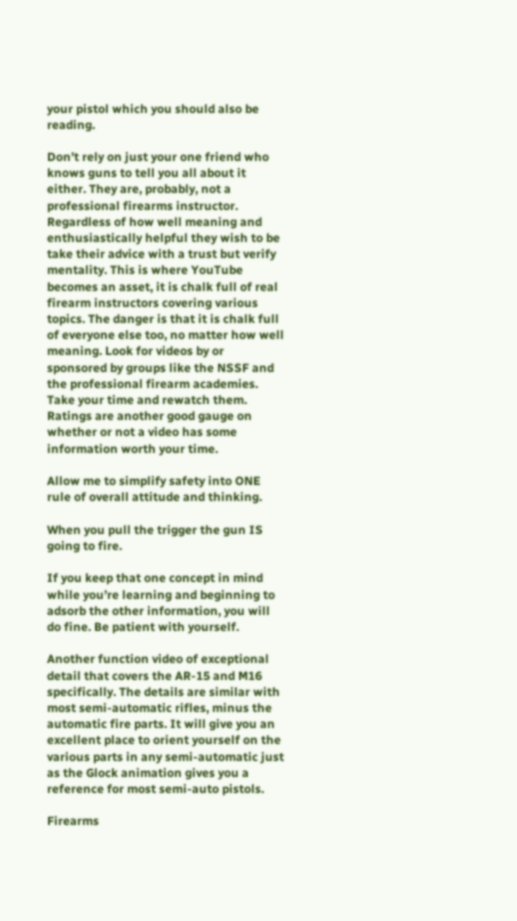your pistol which you should also be reading.

Don’t rely on just your one friend who knows guns to tell you all about it either. They are, probably, not a professional firearms instructor. Regardless of how well meaning and enthusiastically helpful they wish to be take their advice with a trust but verify mentality. This is where YouTube becomes an asset, it is chalk full of real firearm instructors covering various topics. The danger is that it is chalk full of everyone else too, no matter how well meaning. Look for videos by or sponsored by groups like the NSSF and the professional firearm academies. Take your time and rewatch them. Ratings are another good gauge on whether or not a video has some information worth your time.

Allow me to simplify safety into ONE rule of overall attitude and thinking.

When you pull the trigger the gun IS going to fire.

If you keep that one concept in mind while you’re learning and beginning to adsorb the other information, you will do fine. Be patient with yourself.

Another function video of exceptional detail that covers the AR-15 and M16 specifically. The details are similar with most semi-automatic rifles, minus the automatic fire parts. It will give you an excellent place to orient yourself on the various parts in any semi-automatic just as the Glock animation gives you a reference for most semi-auto pistols.

Firearms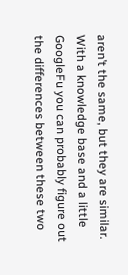aren’t the same, but they are similar. With a knowledge base and a little GoogleFu you can probably figure out the differences between these two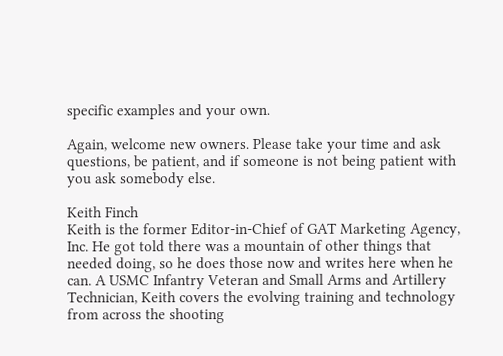specific examples and your own.

Again, welcome new owners. Please take your time and ask questions, be patient, and if someone is not being patient with you ask somebody else.

Keith Finch
Keith is the former Editor-in-Chief of GAT Marketing Agency, Inc. He got told there was a mountain of other things that needed doing, so he does those now and writes here when he can. A USMC Infantry Veteran and Small Arms and Artillery Technician, Keith covers the evolving training and technology from across the shooting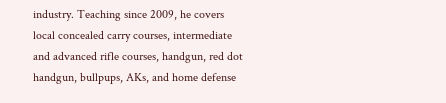industry. Teaching since 2009, he covers local concealed carry courses, intermediate and advanced rifle courses, handgun, red dot handgun, bullpups, AKs, and home defense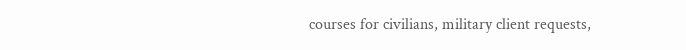courses for civilians, military client requests,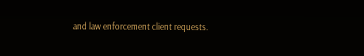and law enforcement client requests.